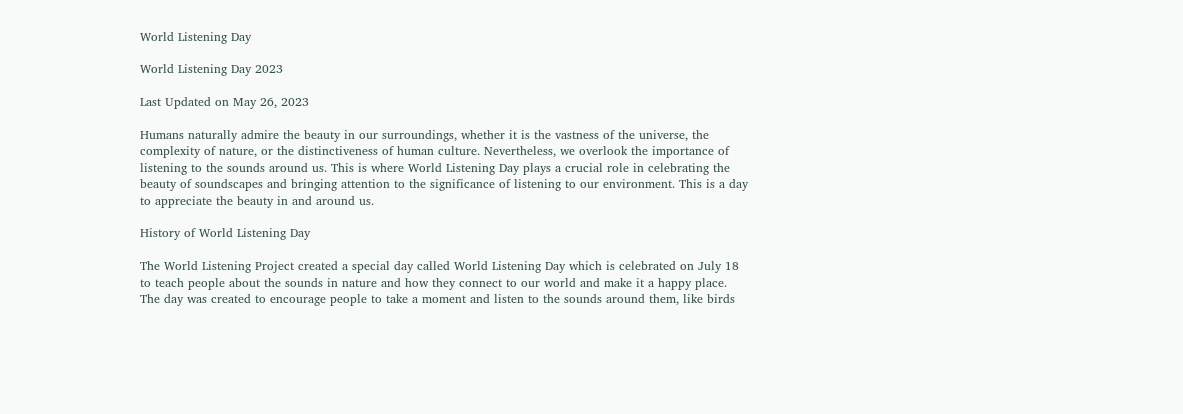World Listening Day

World Listening Day 2023

Last Updated on May 26, 2023

Humans naturally admire the beauty in our surroundings, whether it is the vastness of the universe, the complexity of nature, or the distinctiveness of human culture. Nevertheless, we overlook the importance of listening to the sounds around us. This is where World Listening Day plays a crucial role in celebrating the beauty of soundscapes and bringing attention to the significance of listening to our environment. This is a day to appreciate the beauty in and around us.

History of World Listening Day

The World Listening Project created a special day called World Listening Day which is celebrated on July 18 to teach people about the sounds in nature and how they connect to our world and make it a happy place. The day was created to encourage people to take a moment and listen to the sounds around them, like birds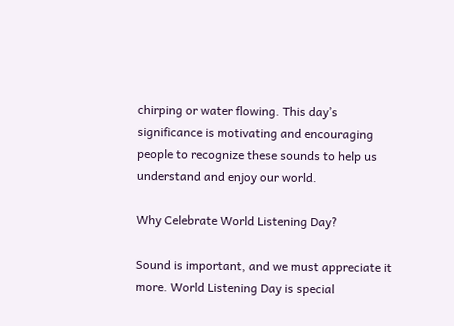chirping or water flowing. This day’s significance is motivating and encouraging people to recognize these sounds to help us understand and enjoy our world.

Why Celebrate World Listening Day?

Sound is important, and we must appreciate it more. World Listening Day is special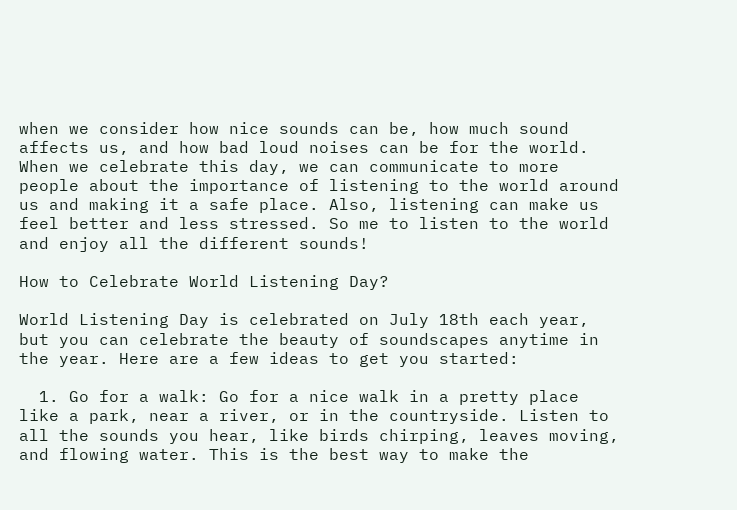when we consider how nice sounds can be, how much sound affects us, and how bad loud noises can be for the world. When we celebrate this day, we can communicate to more people about the importance of listening to the world around us and making it a safe place. Also, listening can make us feel better and less stressed. So me to listen to the world and enjoy all the different sounds!

How to Celebrate World Listening Day?

World Listening Day is celebrated on July 18th each year, but you can celebrate the beauty of soundscapes anytime in the year. Here are a few ideas to get you started:

  1. Go for a walk: Go for a nice walk in a pretty place like a park, near a river, or in the countryside. Listen to all the sounds you hear, like birds chirping, leaves moving, and flowing water. This is the best way to make the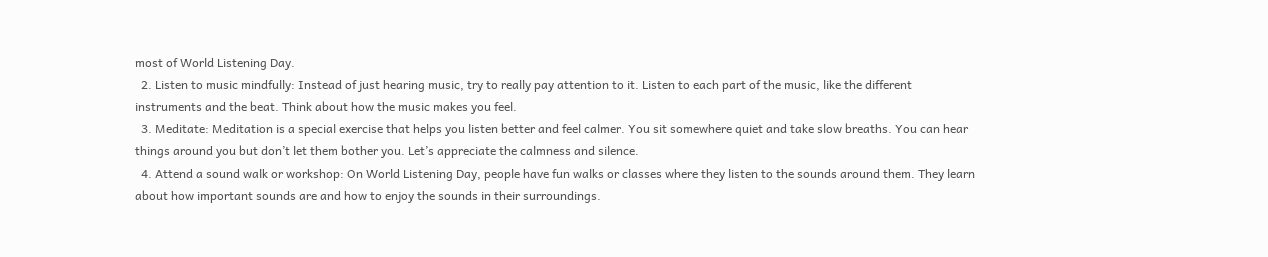most of World Listening Day.
  2. Listen to music mindfully: Instead of just hearing music, try to really pay attention to it. Listen to each part of the music, like the different instruments and the beat. Think about how the music makes you feel.
  3. Meditate: Meditation is a special exercise that helps you listen better and feel calmer. You sit somewhere quiet and take slow breaths. You can hear things around you but don’t let them bother you. Let’s appreciate the calmness and silence.
  4. Attend a sound walk or workshop: On World Listening Day, people have fun walks or classes where they listen to the sounds around them. They learn about how important sounds are and how to enjoy the sounds in their surroundings.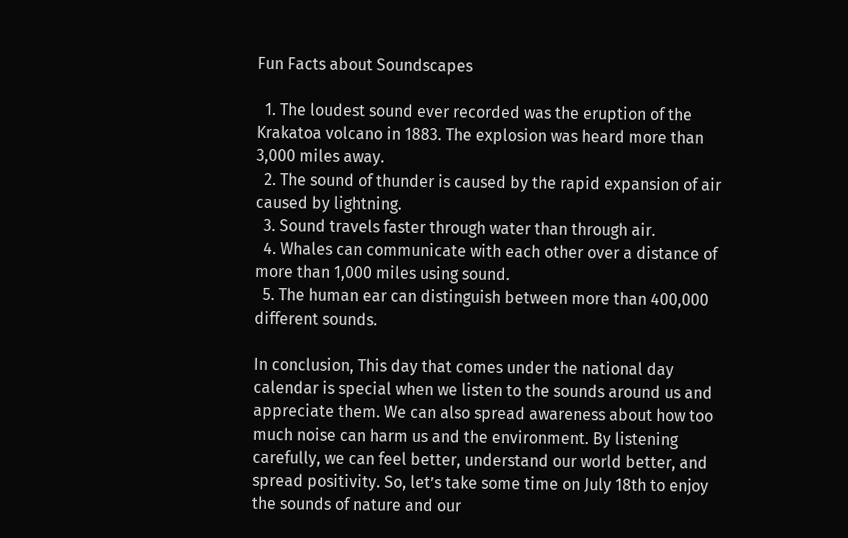Fun Facts about Soundscapes

  1. The loudest sound ever recorded was the eruption of the Krakatoa volcano in 1883. The explosion was heard more than 3,000 miles away.
  2. The sound of thunder is caused by the rapid expansion of air caused by lightning.
  3. Sound travels faster through water than through air.
  4. Whales can communicate with each other over a distance of more than 1,000 miles using sound.
  5. The human ear can distinguish between more than 400,000 different sounds.

In conclusion, This day that comes under the national day calendar is special when we listen to the sounds around us and appreciate them. We can also spread awareness about how too much noise can harm us and the environment. By listening carefully, we can feel better, understand our world better, and spread positivity. So, let’s take some time on July 18th to enjoy the sounds of nature and our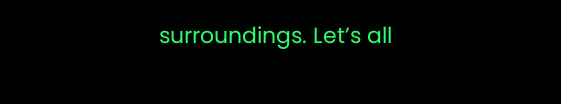surroundings. Let’s all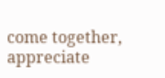come together, appreciate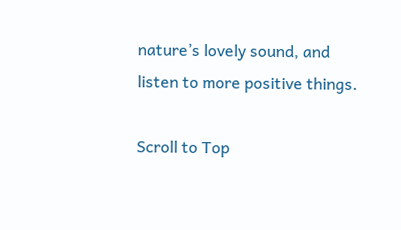nature’s lovely sound, and listen to more positive things.

Scroll to Top